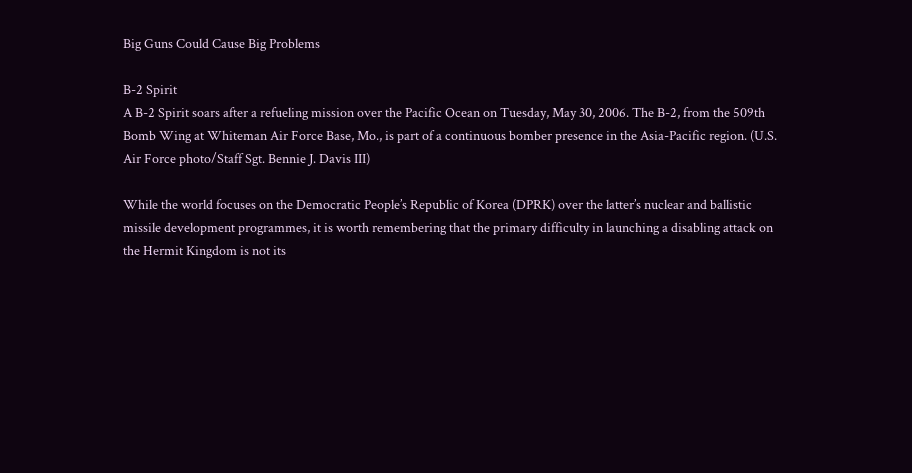Big Guns Could Cause Big Problems

B-2 Spirit
A B-2 Spirit soars after a refueling mission over the Pacific Ocean on Tuesday, May 30, 2006. The B-2, from the 509th Bomb Wing at Whiteman Air Force Base, Mo., is part of a continuous bomber presence in the Asia-Pacific region. (U.S. Air Force photo/Staff Sgt. Bennie J. Davis III)

While the world focuses on the Democratic People’s Republic of Korea (DPRK) over the latter’s nuclear and ballistic missile development programmes, it is worth remembering that the primary difficulty in launching a disabling attack on the Hermit Kingdom is not its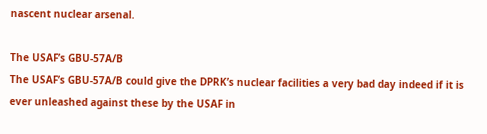nascent nuclear arsenal.

The USAF’s GBU-57A/B
The USAF’s GBU-57A/B could give the DPRK’s nuclear facilities a very bad day indeed if it is ever unleashed against these by the USAF in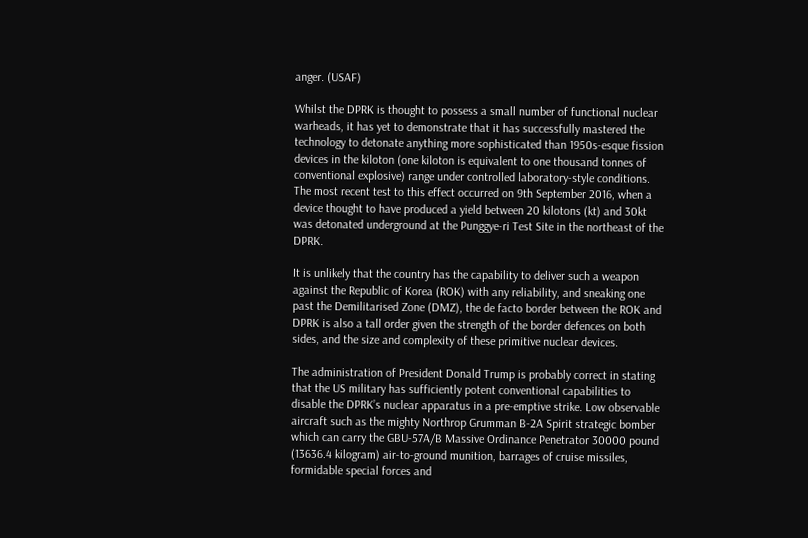anger. (USAF)

Whilst the DPRK is thought to possess a small number of functional nuclear warheads, it has yet to demonstrate that it has successfully mastered the technology to detonate anything more sophisticated than 1950s-esque fission devices in the kiloton (one kiloton is equivalent to one thousand tonnes of conventional explosive) range under controlled laboratory-style conditions. The most recent test to this effect occurred on 9th September 2016, when a device thought to have produced a yield between 20 kilotons (kt) and 30kt was detonated underground at the Punggye-ri Test Site in the northeast of the DPRK.

It is unlikely that the country has the capability to deliver such a weapon against the Republic of Korea (ROK) with any reliability, and sneaking one past the Demilitarised Zone (DMZ), the de facto border between the ROK and DPRK is also a tall order given the strength of the border defences on both sides, and the size and complexity of these primitive nuclear devices.

The administration of President Donald Trump is probably correct in stating that the US military has sufficiently potent conventional capabilities to disable the DPRK’s nuclear apparatus in a pre-emptive strike. Low observable aircraft such as the mighty Northrop Grumman B-2A Spirit strategic bomber which can carry the GBU-57A/B Massive Ordinance Penetrator 30000 pound (13636.4 kilogram) air-to-ground munition, barrages of cruise missiles, formidable special forces and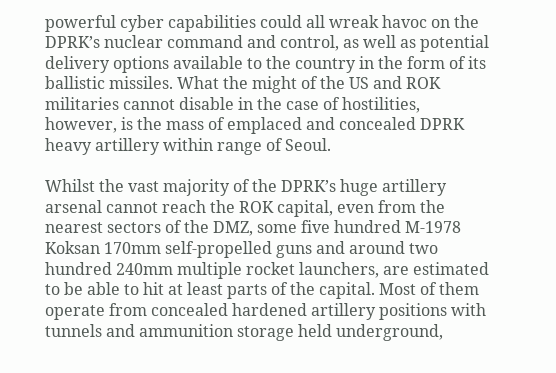powerful cyber capabilities could all wreak havoc on the DPRK’s nuclear command and control, as well as potential delivery options available to the country in the form of its ballistic missiles. What the might of the US and ROK militaries cannot disable in the case of hostilities, however, is the mass of emplaced and concealed DPRK heavy artillery within range of Seoul.

Whilst the vast majority of the DPRK’s huge artillery arsenal cannot reach the ROK capital, even from the nearest sectors of the DMZ, some five hundred M-1978 Koksan 170mm self-propelled guns and around two hundred 240mm multiple rocket launchers, are estimated to be able to hit at least parts of the capital. Most of them operate from concealed hardened artillery positions with tunnels and ammunition storage held underground,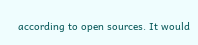according to open sources. It would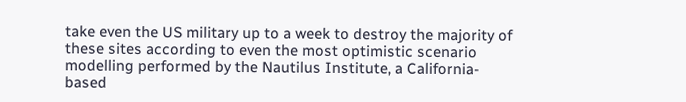take even the US military up to a week to destroy the majority of these sites according to even the most optimistic scenario modelling performed by the Nautilus Institute, a California-based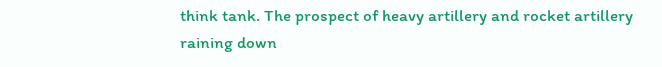think tank. The prospect of heavy artillery and rocket artillery raining down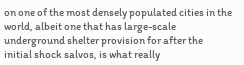on one of the most densely populated cities in the world, albeit one that has large-scale underground shelter provision for after the initial shock salvos, is what really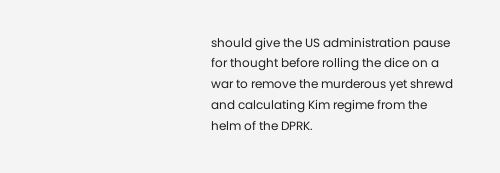should give the US administration pause for thought before rolling the dice on a war to remove the murderous yet shrewd and calculating Kim regime from the helm of the DPRK.